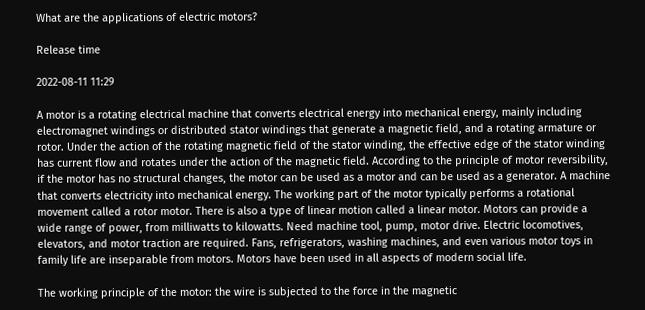What are the applications of electric motors?

Release time

2022-08-11 11:29

A motor is a rotating electrical machine that converts electrical energy into mechanical energy, mainly including electromagnet windings or distributed stator windings that generate a magnetic field, and a rotating armature or rotor. Under the action of the rotating magnetic field of the stator winding, the effective edge of the stator winding has current flow and rotates under the action of the magnetic field. According to the principle of motor reversibility, if the motor has no structural changes, the motor can be used as a motor and can be used as a generator. A machine that converts electricity into mechanical energy. The working part of the motor typically performs a rotational movement called a rotor motor. There is also a type of linear motion called a linear motor. Motors can provide a wide range of power, from milliwatts to kilowatts. Need machine tool, pump, motor drive. Electric locomotives, elevators, and motor traction are required. Fans, refrigerators, washing machines, and even various motor toys in family life are inseparable from motors. Motors have been used in all aspects of modern social life.

The working principle of the motor: the wire is subjected to the force in the magnetic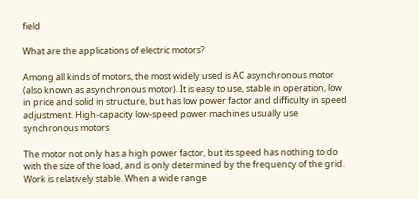field

What are the applications of electric motors?

Among all kinds of motors, the most widely used is AC asynchronous motor (also known as asynchronous motor). It is easy to use, stable in operation, low in price and solid in structure, but has low power factor and difficulty in speed adjustment. High-capacity low-speed power machines usually use synchronous motors

The motor not only has a high power factor, but its speed has nothing to do with the size of the load, and is only determined by the frequency of the grid. Work is relatively stable. When a wide range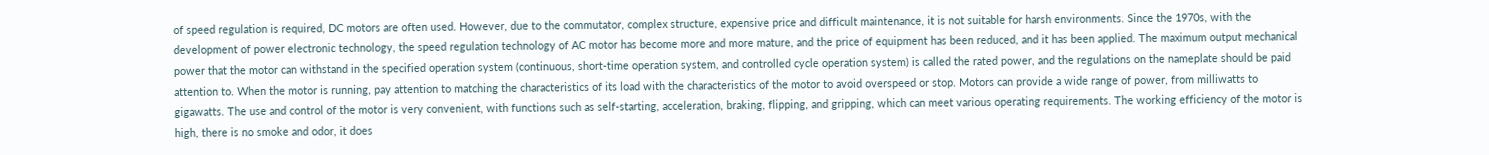of speed regulation is required, DC motors are often used. However, due to the commutator, complex structure, expensive price and difficult maintenance, it is not suitable for harsh environments. Since the 1970s, with the development of power electronic technology, the speed regulation technology of AC motor has become more and more mature, and the price of equipment has been reduced, and it has been applied. The maximum output mechanical power that the motor can withstand in the specified operation system (continuous, short-time operation system, and controlled cycle operation system) is called the rated power, and the regulations on the nameplate should be paid attention to. When the motor is running, pay attention to matching the characteristics of its load with the characteristics of the motor to avoid overspeed or stop. Motors can provide a wide range of power, from milliwatts to gigawatts. The use and control of the motor is very convenient, with functions such as self-starting, acceleration, braking, flipping, and gripping, which can meet various operating requirements. The working efficiency of the motor is high, there is no smoke and odor, it does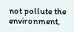not pollute the environment,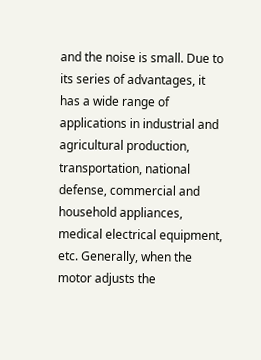and the noise is small. Due to its series of advantages, it has a wide range of applications in industrial and agricultural production, transportation, national defense, commercial and household appliances, medical electrical equipment, etc. Generally, when the motor adjusts the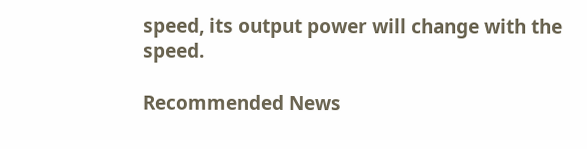speed, its output power will change with the speed.

Recommended News